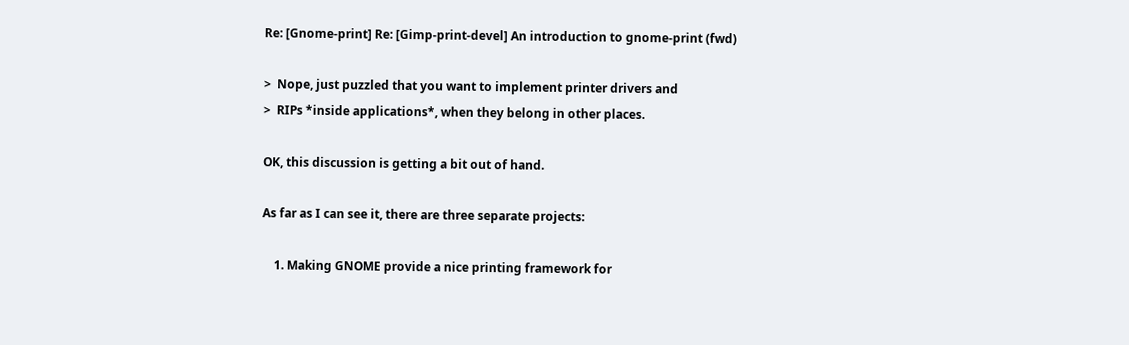Re: [Gnome-print] Re: [Gimp-print-devel] An introduction to gnome-print (fwd)

>  Nope, just puzzled that you want to implement printer drivers and
>  RIPs *inside applications*, when they belong in other places.

OK, this discussion is getting a bit out of hand.

As far as I can see it, there are three separate projects:

    1. Making GNOME provide a nice printing framework for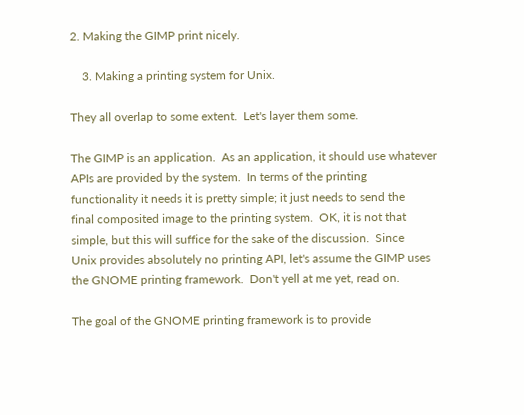2. Making the GIMP print nicely.

    3. Making a printing system for Unix.

They all overlap to some extent.  Let's layer them some.

The GIMP is an application.  As an application, it should use whatever
APIs are provided by the system.  In terms of the printing
functionality it needs it is pretty simple; it just needs to send the
final composited image to the printing system.  OK, it is not that
simple, but this will suffice for the sake of the discussion.  Since
Unix provides absolutely no printing API, let's assume the GIMP uses
the GNOME printing framework.  Don't yell at me yet, read on.

The goal of the GNOME printing framework is to provide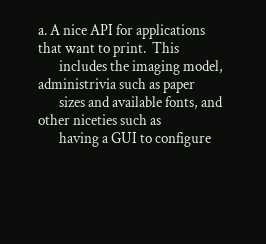a. A nice API for applications that want to print.  This
       includes the imaging model, administrivia such as paper
       sizes and available fonts, and other niceties such as
       having a GUI to configure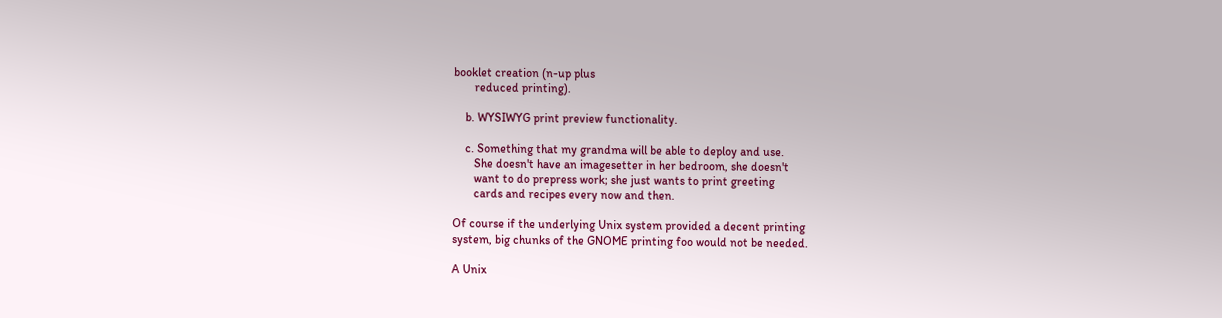booklet creation (n-up plus
       reduced printing).

    b. WYSIWYG print preview functionality.

    c. Something that my grandma will be able to deploy and use.
       She doesn't have an imagesetter in her bedroom, she doesn't
       want to do prepress work; she just wants to print greeting
       cards and recipes every now and then.

Of course if the underlying Unix system provided a decent printing
system, big chunks of the GNOME printing foo would not be needed.

A Unix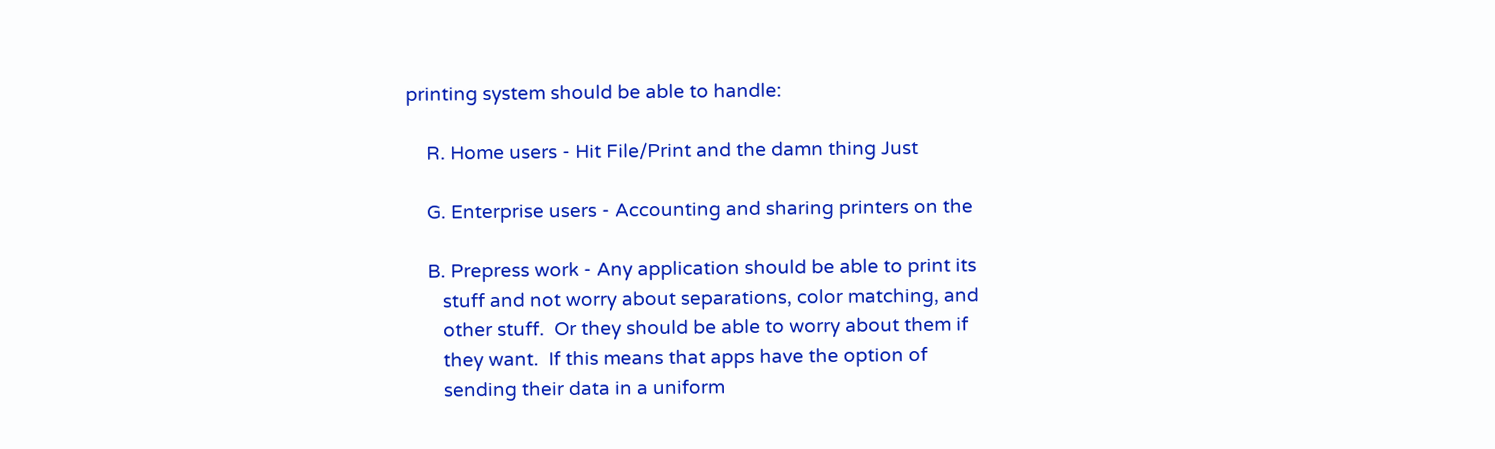printing system should be able to handle:

    R. Home users - Hit File/Print and the damn thing Just

    G. Enterprise users - Accounting and sharing printers on the

    B. Prepress work - Any application should be able to print its
       stuff and not worry about separations, color matching, and
       other stuff.  Or they should be able to worry about them if
       they want.  If this means that apps have the option of
       sending their data in a uniform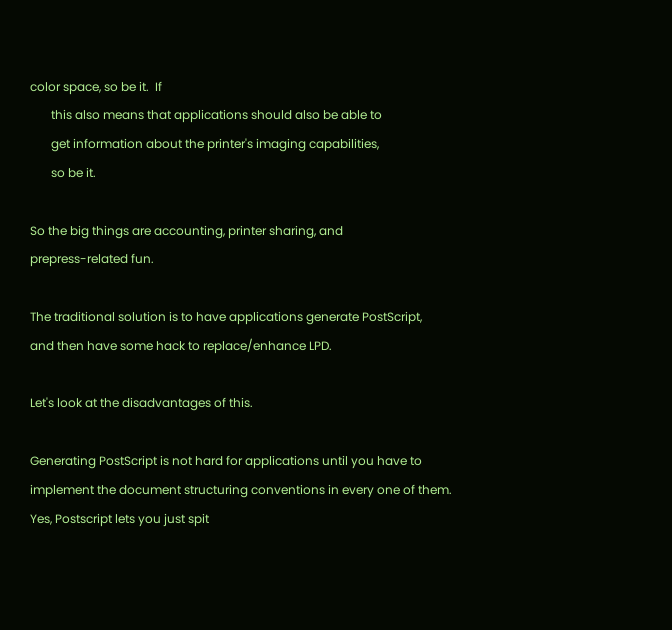color space, so be it.  If
       this also means that applications should also be able to
       get information about the printer's imaging capabilities,
       so be it.

So the big things are accounting, printer sharing, and
prepress-related fun.

The traditional solution is to have applications generate PostScript,
and then have some hack to replace/enhance LPD.

Let's look at the disadvantages of this.

Generating PostScript is not hard for applications until you have to
implement the document structuring conventions in every one of them.
Yes, Postscript lets you just spit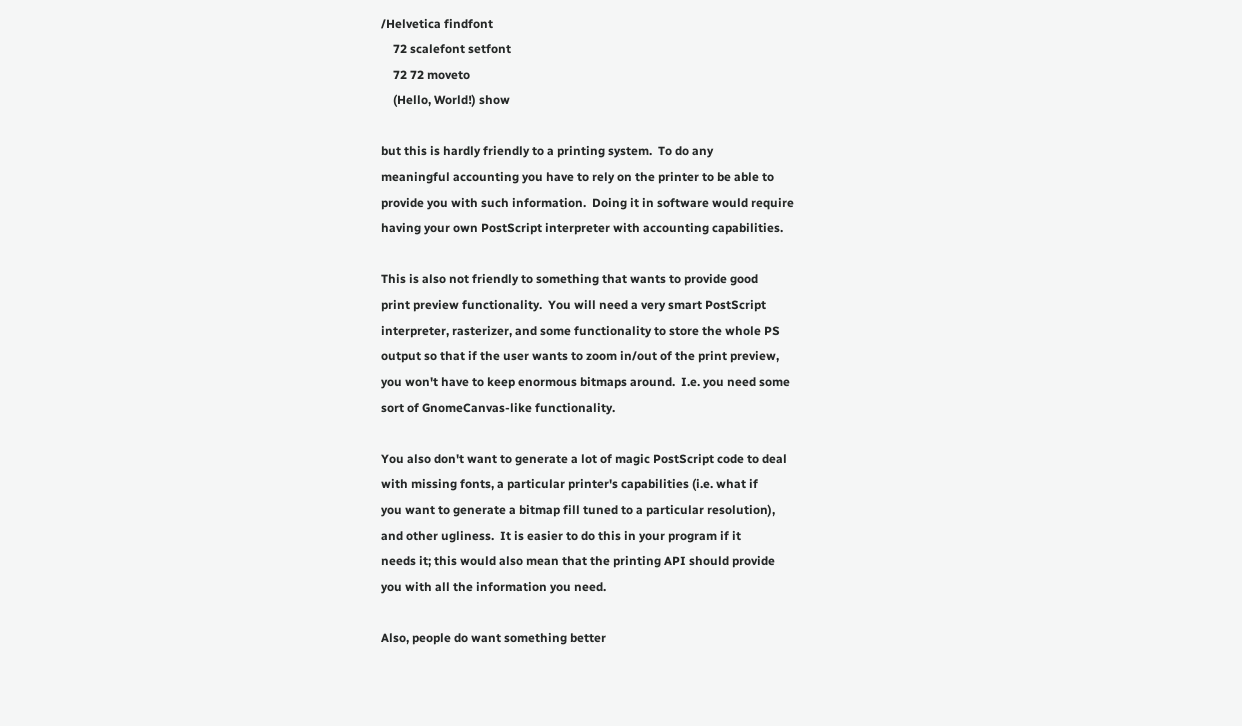/Helvetica findfont
    72 scalefont setfont
    72 72 moveto
    (Hello, World!) show

but this is hardly friendly to a printing system.  To do any
meaningful accounting you have to rely on the printer to be able to
provide you with such information.  Doing it in software would require
having your own PostScript interpreter with accounting capabilities.

This is also not friendly to something that wants to provide good
print preview functionality.  You will need a very smart PostScript
interpreter, rasterizer, and some functionality to store the whole PS
output so that if the user wants to zoom in/out of the print preview,
you won't have to keep enormous bitmaps around.  I.e. you need some
sort of GnomeCanvas-like functionality.

You also don't want to generate a lot of magic PostScript code to deal
with missing fonts, a particular printer's capabilities (i.e. what if
you want to generate a bitmap fill tuned to a particular resolution),
and other ugliness.  It is easier to do this in your program if it
needs it; this would also mean that the printing API should provide
you with all the information you need.

Also, people do want something better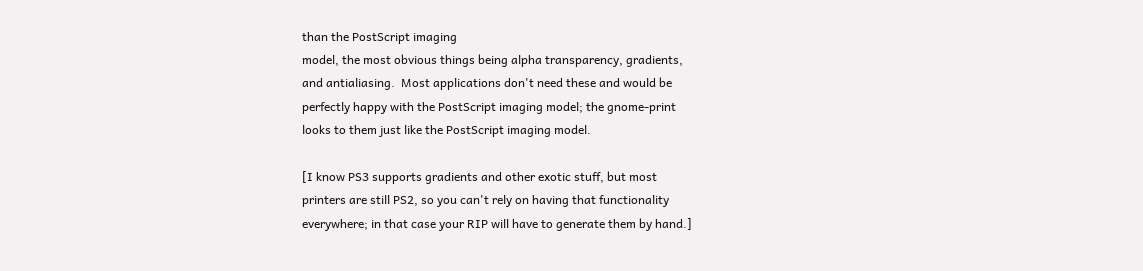than the PostScript imaging
model, the most obvious things being alpha transparency, gradients,
and antialiasing.  Most applications don't need these and would be
perfectly happy with the PostScript imaging model; the gnome-print
looks to them just like the PostScript imaging model.

[I know PS3 supports gradients and other exotic stuff, but most
printers are still PS2, so you can't rely on having that functionality
everywhere; in that case your RIP will have to generate them by hand.]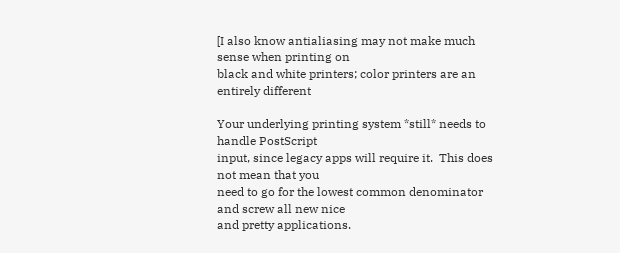[I also know antialiasing may not make much sense when printing on
black and white printers; color printers are an entirely different

Your underlying printing system *still* needs to handle PostScript
input, since legacy apps will require it.  This does not mean that you
need to go for the lowest common denominator and screw all new nice
and pretty applications.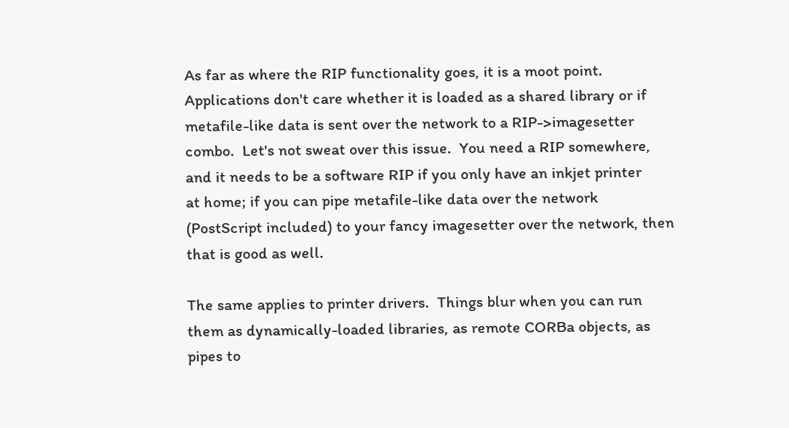As far as where the RIP functionality goes, it is a moot point.
Applications don't care whether it is loaded as a shared library or if
metafile-like data is sent over the network to a RIP->imagesetter
combo.  Let's not sweat over this issue.  You need a RIP somewhere,
and it needs to be a software RIP if you only have an inkjet printer
at home; if you can pipe metafile-like data over the network
(PostScript included) to your fancy imagesetter over the network, then
that is good as well.

The same applies to printer drivers.  Things blur when you can run
them as dynamically-loaded libraries, as remote CORBa objects, as
pipes to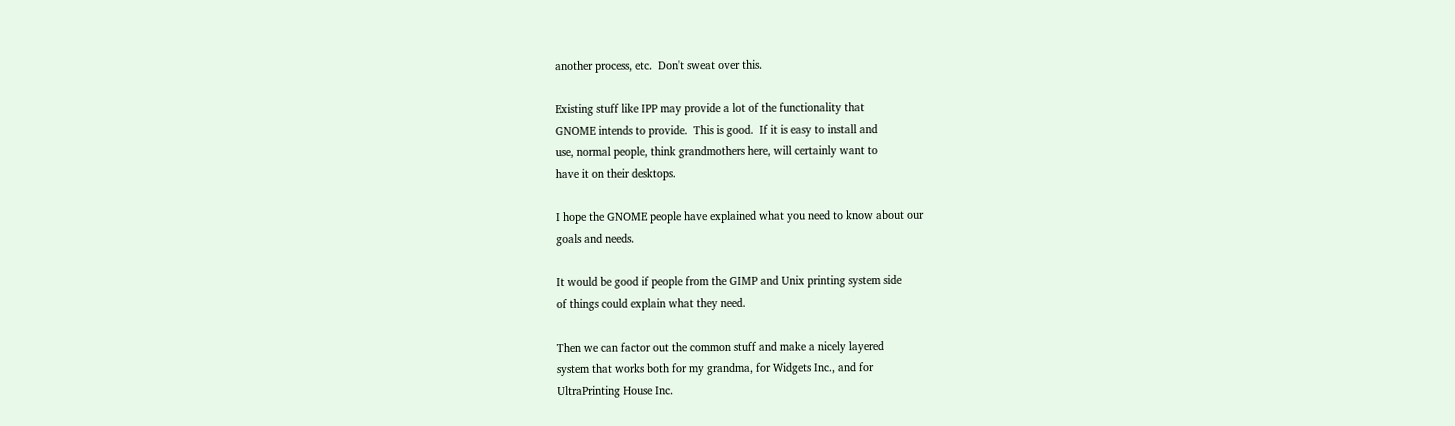another process, etc.  Don't sweat over this.

Existing stuff like IPP may provide a lot of the functionality that
GNOME intends to provide.  This is good.  If it is easy to install and
use, normal people, think grandmothers here, will certainly want to
have it on their desktops.

I hope the GNOME people have explained what you need to know about our
goals and needs.

It would be good if people from the GIMP and Unix printing system side
of things could explain what they need.

Then we can factor out the common stuff and make a nicely layered
system that works both for my grandma, for Widgets Inc., and for
UltraPrinting House Inc.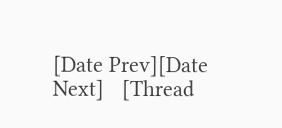[Date Prev][Date Next]   [Thread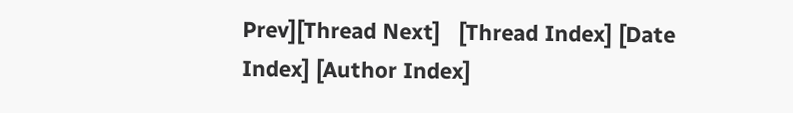Prev][Thread Next]   [Thread Index] [Date Index] [Author Index]